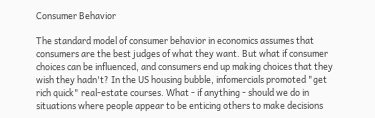Consumer Behavior

The standard model of consumer behavior in economics assumes that consumers are the best judges of what they want. But what if consumer choices can be influenced, and consumers end up making choices that they wish they hadn't? In the US housing bubble, infomercials promoted "get rich quick" real-estate courses. What - if anything - should we do in situations where people appear to be enticing others to make decisions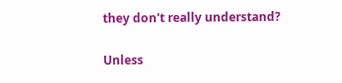they don't really understand?

Unless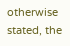otherwise stated, the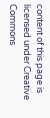content of this page is licensed under Creative Commons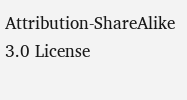Attribution-ShareAlike 3.0 License